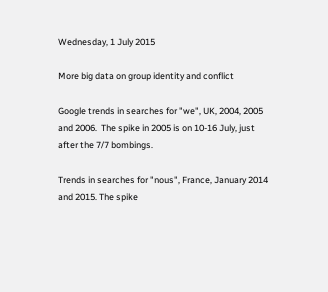Wednesday, 1 July 2015

More big data on group identity and conflict

Google trends in searches for "we", UK, 2004, 2005 and 2006.  The spike in 2005 is on 10-16 July, just after the 7/7 bombings.

Trends in searches for "nous", France, January 2014 and 2015. The spike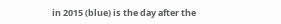in 2015 (blue) is the day after the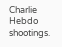Charlie Hebdo shootings.